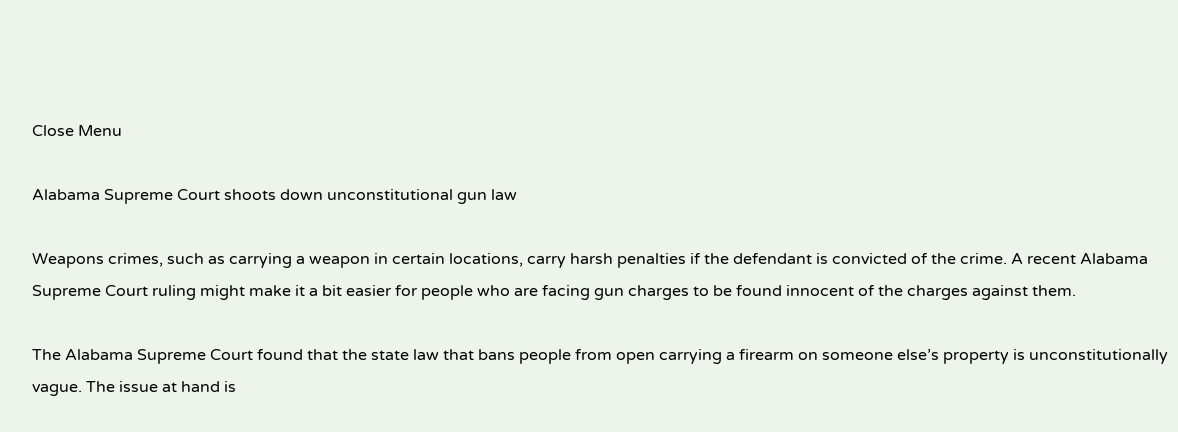Close Menu

Alabama Supreme Court shoots down unconstitutional gun law

Weapons crimes, such as carrying a weapon in certain locations, carry harsh penalties if the defendant is convicted of the crime. A recent Alabama Supreme Court ruling might make it a bit easier for people who are facing gun charges to be found innocent of the charges against them.

The Alabama Supreme Court found that the state law that bans people from open carrying a firearm on someone else’s property is unconstitutionally vague. The issue at hand is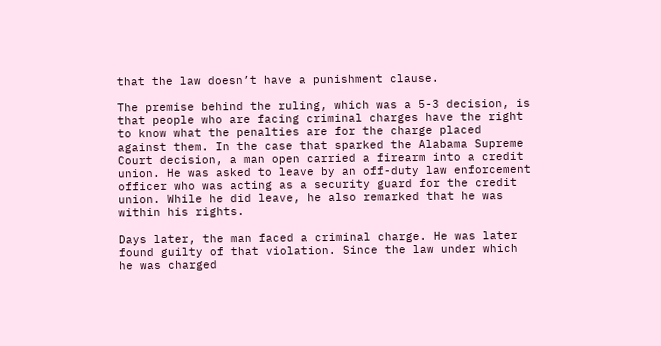that the law doesn’t have a punishment clause.

The premise behind the ruling, which was a 5-3 decision, is that people who are facing criminal charges have the right to know what the penalties are for the charge placed against them. In the case that sparked the Alabama Supreme Court decision, a man open carried a firearm into a credit union. He was asked to leave by an off-duty law enforcement officer who was acting as a security guard for the credit union. While he did leave, he also remarked that he was within his rights.

Days later, the man faced a criminal charge. He was later found guilty of that violation. Since the law under which he was charged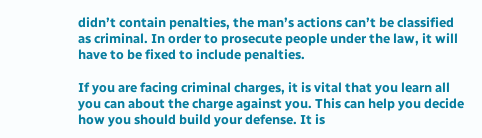didn’t contain penalties, the man’s actions can’t be classified as criminal. In order to prosecute people under the law, it will have to be fixed to include penalties.

If you are facing criminal charges, it is vital that you learn all you can about the charge against you. This can help you decide how you should build your defense. It is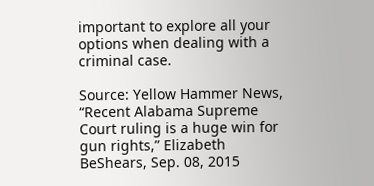important to explore all your options when dealing with a criminal case.

Source: Yellow Hammer News, “Recent Alabama Supreme Court ruling is a huge win for gun rights,” Elizabeth BeShears, Sep. 08, 2015